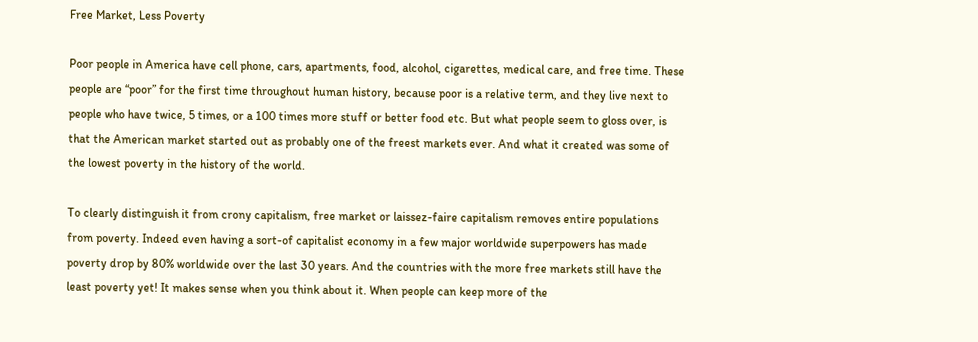Free Market, Less Poverty

Poor people in America have cell phone, cars, apartments, food, alcohol, cigarettes, medical care, and free time. These people are “poor” for the first time throughout human history, because poor is a relative term, and they live next to people who have twice, 5 times, or a 100 times more stuff or better food etc. But what people seem to gloss over, is that the American market started out as probably one of the freest markets ever. And what it created was some of the lowest poverty in the history of the world.

To clearly distinguish it from crony capitalism, free market or laissez-faire capitalism removes entire populations from poverty. Indeed even having a sort-of capitalist economy in a few major worldwide superpowers has made poverty drop by 80% worldwide over the last 30 years. And the countries with the more free markets still have the least poverty yet! It makes sense when you think about it. When people can keep more of the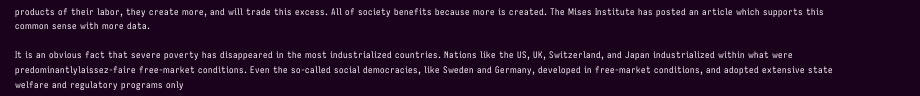products of their labor, they create more, and will trade this excess. All of society benefits because more is created. The Mises Institute has posted an article which supports this common sense with more data.

It is an obvious fact that severe poverty has disappeared in the most industrialized countries. Nations like the US, UK, Switzerland, and Japan industrialized within what were predominantlylaissez-faire free-market conditions. Even the so-called social democracies, like Sweden and Germany, developed in free-market conditions, and adopted extensive state welfare and regulatory programs only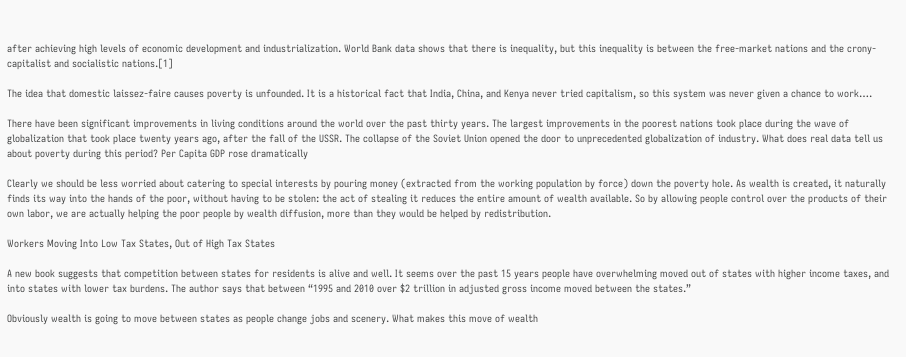after achieving high levels of economic development and industrialization. World Bank data shows that there is inequality, but this inequality is between the free-market nations and the crony-capitalist and socialistic nations.[1]

The idea that domestic laissez-faire causes poverty is unfounded. It is a historical fact that India, China, and Kenya never tried capitalism, so this system was never given a chance to work….

There have been significant improvements in living conditions around the world over the past thirty years. The largest improvements in the poorest nations took place during the wave of globalization that took place twenty years ago, after the fall of the USSR. The collapse of the Soviet Union opened the door to unprecedented globalization of industry. What does real data tell us about poverty during this period? Per Capita GDP rose dramatically

Clearly we should be less worried about catering to special interests by pouring money (extracted from the working population by force) down the poverty hole. As wealth is created, it naturally finds its way into the hands of the poor, without having to be stolen: the act of stealing it reduces the entire amount of wealth available. So by allowing people control over the products of their own labor, we are actually helping the poor people by wealth diffusion, more than they would be helped by redistribution.

Workers Moving Into Low Tax States, Out of High Tax States

A new book suggests that competition between states for residents is alive and well. It seems over the past 15 years people have overwhelming moved out of states with higher income taxes, and into states with lower tax burdens. The author says that between “1995 and 2010 over $2 trillion in adjusted gross income moved between the states.”

Obviously wealth is going to move between states as people change jobs and scenery. What makes this move of wealth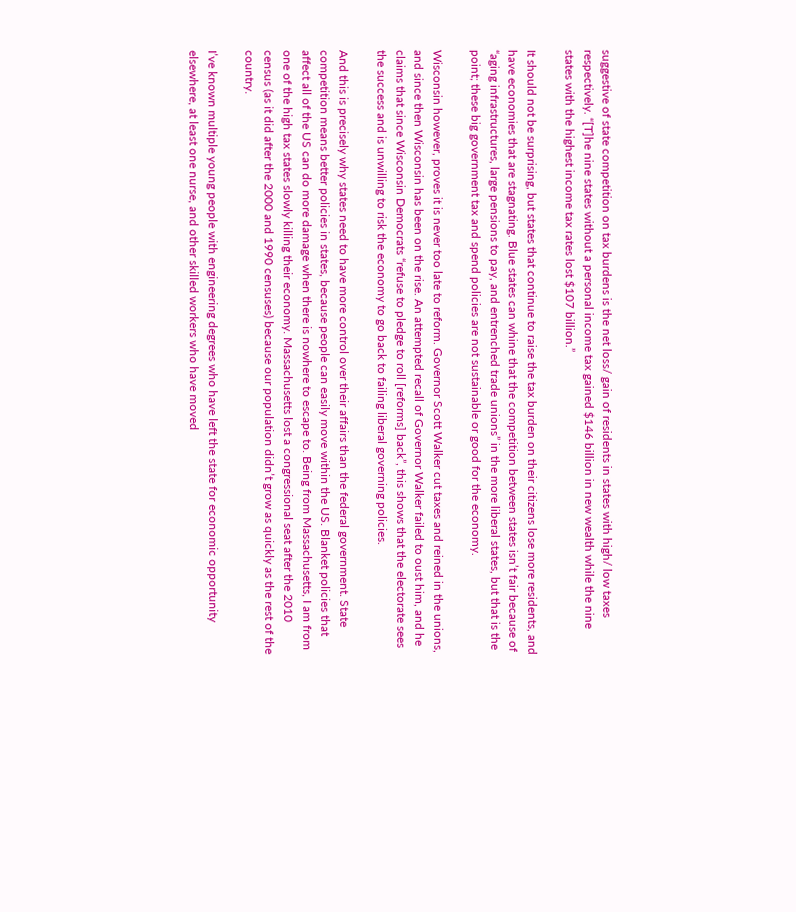suggestive of state competition on tax burdens is the net loss/ gain of residents in states with high/ low taxes respectively. “[T]he nine states without a personal income tax gained $146 billion in new wealth while the nine states with the highest income tax rates lost $107 billion.”

It should not be surprising, but states that continue to raise the tax burden on their citizens lose more residents, and have economies that are stagnating. Blue states can whine that the competition between states isn’t fair because of “aging infrastructures, large pensions to pay, and entrenched trade unions” in the more liberal states, but that is the point; these big government tax and spend policies are not sustainable or good for the economy.

Wisconsin however, proves it is never too late to reform. Governor Scott Walker cut taxes and reined in the unions, and since then Wisconsin has been on the rise. An attempted recall of Governor Walker failed to oust him, and he claims that since Wisconsin Democrats “refuse to pledge to roll [reforms] back”, this shows that the electorate sees the success and is unwilling to risk the economy to go back to failing liberal governing policies.

And this is precisely why states need to have more control over their affairs than the federal government. State competition means better policies in states, because people can easily move within the US. Blanket policies that affect all of the US can do more damage when there is nowhere to escape to. Being from Massachusetts, I am from one of the high tax states slowly killing their economy. Massachusetts lost a congressional seat after the 2010 census (as it did after the 2000 and 1990 censuses) because our population didn’t grow as quickly as the rest of the country.

I’ve known multiple young people with engineering degrees who have left the state for economic opportunity elsewhere, at least one nurse, and other skilled workers who have moved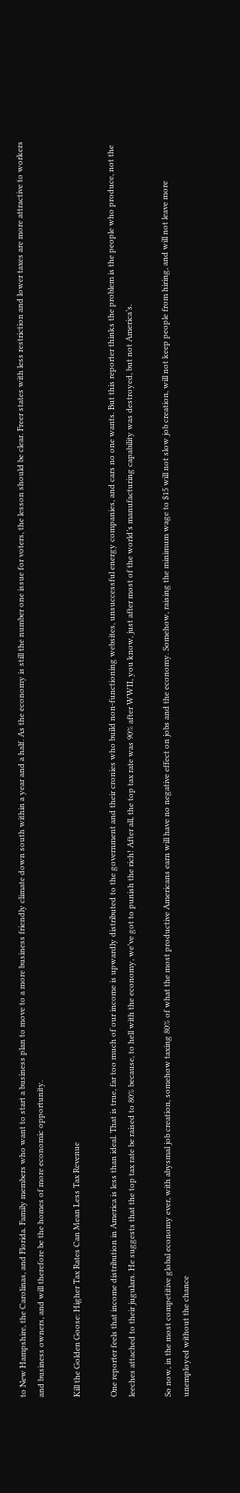to New Hampshire, the Carolinas, and Florida. Family members who want to start a business plan to move to a more business friendly climate down south within a year and a half. As the economy is still the number one issue for voters, the lesson should be clear. Freer states with less restriction and lower taxes are more attractive to workers and business owners, and will therefore be the homes of more economic opportunity.

Kill the Golden Goose: Higher Tax Rates Can Mean Less Tax Revenue

One reporter feels that income distribution in America is less than ideal. That is true, far too much of our income is upwardly distributed to the government and their cronies who build non-functioning websites, unsuccessful energy companies, and cars no one wants. But this reporter thinks the problem is the people who produce, not the leeches attached to their jugulars. He suggests that the top tax rate be raised to 80% because, to hell with the economy, we’ve got to punish the rich! After all, the top tax rate was 90% after WWII, you know, just after most of the world’s manufacturing capability was destroyed, but not America’s.

So now, in the most competitive global economy ever, with abysmal job creation, somehow taxing 80% of what the most productive Americans earn will have no negative effect on jobs and the economy. Somehow, raising the minimum wage to $15 will not slow job creation, will not keep people from hiring, and will not leave more unemployed without the chance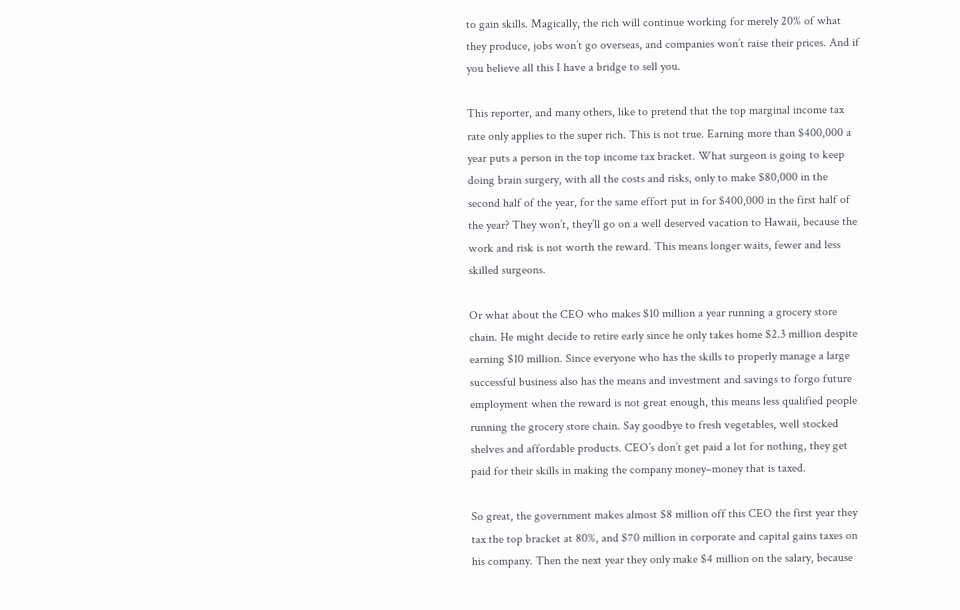to gain skills. Magically, the rich will continue working for merely 20% of what they produce, jobs won’t go overseas, and companies won’t raise their prices. And if you believe all this I have a bridge to sell you.

This reporter, and many others, like to pretend that the top marginal income tax rate only applies to the super rich. This is not true. Earning more than $400,000 a year puts a person in the top income tax bracket. What surgeon is going to keep doing brain surgery, with all the costs and risks, only to make $80,000 in the second half of the year, for the same effort put in for $400,000 in the first half of the year? They won’t, they’ll go on a well deserved vacation to Hawaii, because the work and risk is not worth the reward. This means longer waits, fewer and less skilled surgeons.

Or what about the CEO who makes $10 million a year running a grocery store chain. He might decide to retire early since he only takes home $2.3 million despite earning $10 million. Since everyone who has the skills to properly manage a large successful business also has the means and investment and savings to forgo future employment when the reward is not great enough, this means less qualified people running the grocery store chain. Say goodbye to fresh vegetables, well stocked shelves and affordable products. CEO’s don’t get paid a lot for nothing, they get paid for their skills in making the company money–money that is taxed.

So great, the government makes almost $8 million off this CEO the first year they tax the top bracket at 80%, and $70 million in corporate and capital gains taxes on his company. Then the next year they only make $4 million on the salary, because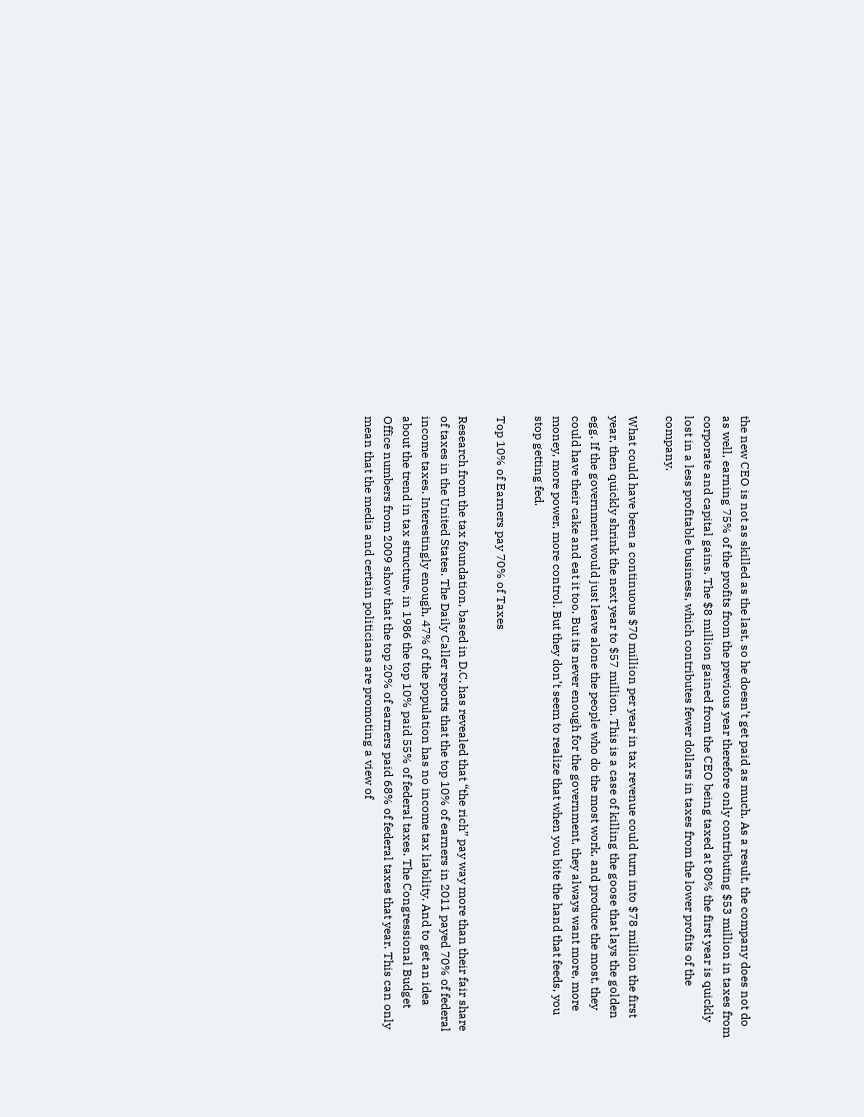the new CEO is not as skilled as the last, so he doesn’t get paid as much. As a result, the company does not do as well, earning 75% of the profits from the previous year therefore only contributing $53 million in taxes from corporate and capital gains. The $8 million gained from the CEO being taxed at 80% the first year is quickly lost in a less profitable business, which contributes fewer dollars in taxes from the lower profits of the company.

What could have been a continuous $70 million per year in tax revenue could turn into $78 million the first year, then quickly shrink the next year to $57 million. This is a case of killing the goose that lays the golden egg. If the government would just leave alone the people who do the most work, and produce the most, they could have their cake and eat it too. But its never enough for the government, they always want more, more money, more power, more control. But they don’t seem to realize that when you bite the hand that feeds, you stop getting fed.

Top 10% of Earners pay 70% of Taxes

Research from the tax foundation, based in D.C. has revealed that “the rich” pay way more than their fair share of taxes in the United States. The Daily Caller reports that the top 10% of earners in 2011 payed 70% of federal income taxes. Interestingly enough, 47% of the population has no income tax liability. And to get an idea about the trend in tax structure, in 1986 the top 10% paid 55% of federal taxes. The Congressional Budget Office numbers from 2009 show that the top 20% of earners paid 68% of federal taxes that year. This can only mean that the media and certain politicians are promoting a view of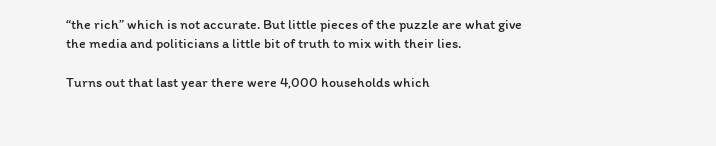“the rich” which is not accurate. But little pieces of the puzzle are what give the media and politicians a little bit of truth to mix with their lies.

Turns out that last year there were 4,000 households which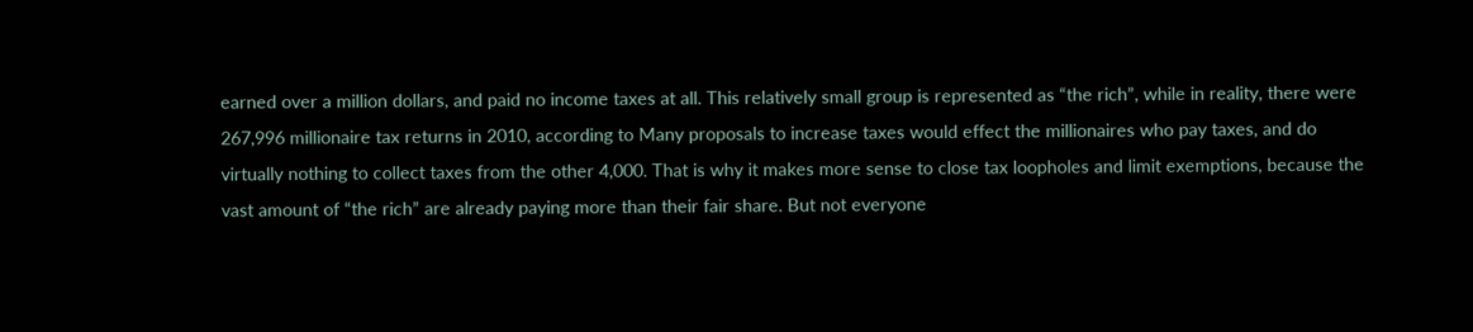earned over a million dollars, and paid no income taxes at all. This relatively small group is represented as “the rich”, while in reality, there were 267,996 millionaire tax returns in 2010, according to Many proposals to increase taxes would effect the millionaires who pay taxes, and do virtually nothing to collect taxes from the other 4,000. That is why it makes more sense to close tax loopholes and limit exemptions, because the vast amount of “the rich” are already paying more than their fair share. But not everyone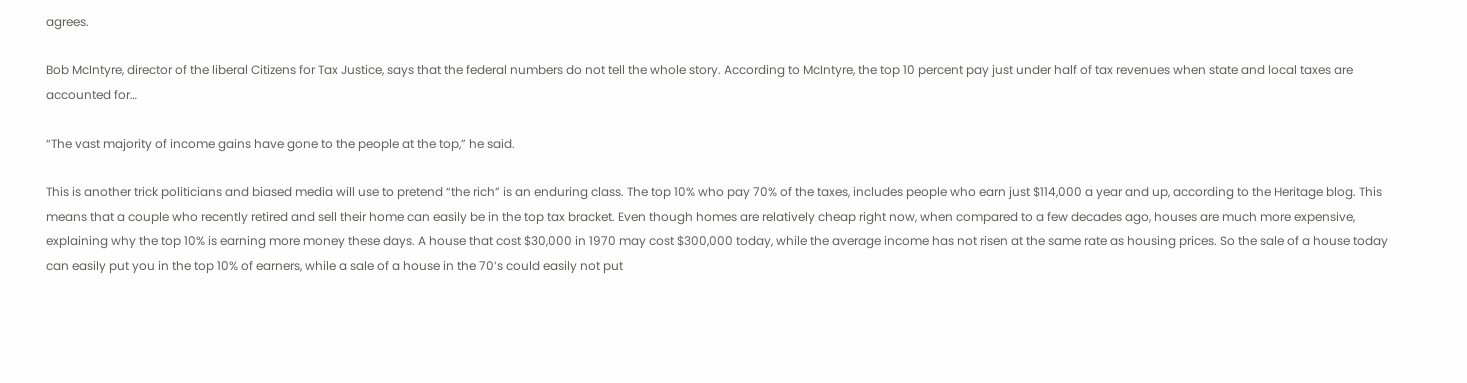agrees.

Bob McIntyre, director of the liberal Citizens for Tax Justice, says that the federal numbers do not tell the whole story. According to McIntyre, the top 10 percent pay just under half of tax revenues when state and local taxes are accounted for…

“The vast majority of income gains have gone to the people at the top,” he said.

This is another trick politicians and biased media will use to pretend “the rich” is an enduring class. The top 10% who pay 70% of the taxes, includes people who earn just $114,000 a year and up, according to the Heritage blog. This means that a couple who recently retired and sell their home can easily be in the top tax bracket. Even though homes are relatively cheap right now, when compared to a few decades ago, houses are much more expensive, explaining why the top 10% is earning more money these days. A house that cost $30,000 in 1970 may cost $300,000 today, while the average income has not risen at the same rate as housing prices. So the sale of a house today can easily put you in the top 10% of earners, while a sale of a house in the 70’s could easily not put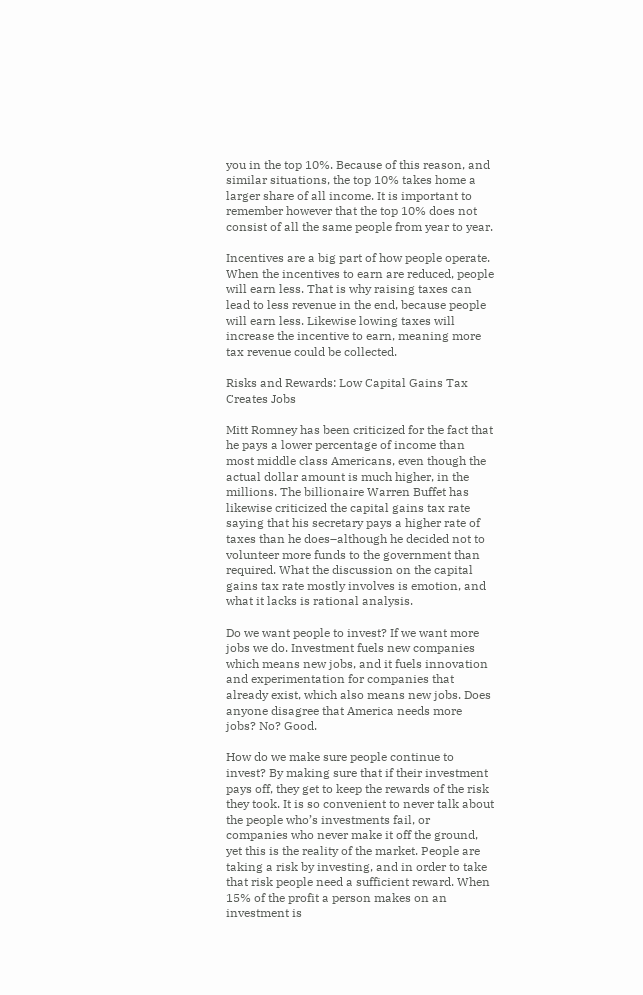you in the top 10%. Because of this reason, and similar situations, the top 10% takes home a larger share of all income. It is important to remember however that the top 10% does not consist of all the same people from year to year.

Incentives are a big part of how people operate. When the incentives to earn are reduced, people will earn less. That is why raising taxes can lead to less revenue in the end, because people will earn less. Likewise lowing taxes will increase the incentive to earn, meaning more tax revenue could be collected.

Risks and Rewards: Low Capital Gains Tax Creates Jobs

Mitt Romney has been criticized for the fact that he pays a lower percentage of income than most middle class Americans, even though the actual dollar amount is much higher, in the millions. The billionaire Warren Buffet has likewise criticized the capital gains tax rate saying that his secretary pays a higher rate of taxes than he does–although he decided not to volunteer more funds to the government than required. What the discussion on the capital gains tax rate mostly involves is emotion, and what it lacks is rational analysis.

Do we want people to invest? If we want more jobs we do. Investment fuels new companies which means new jobs, and it fuels innovation and experimentation for companies that already exist, which also means new jobs. Does anyone disagree that America needs more jobs? No? Good.

How do we make sure people continue to invest? By making sure that if their investment pays off, they get to keep the rewards of the risk they took. It is so convenient to never talk about the people who’s investments fail, or companies who never make it off the ground, yet this is the reality of the market. People are taking a risk by investing, and in order to take that risk people need a sufficient reward. When 15% of the profit a person makes on an investment is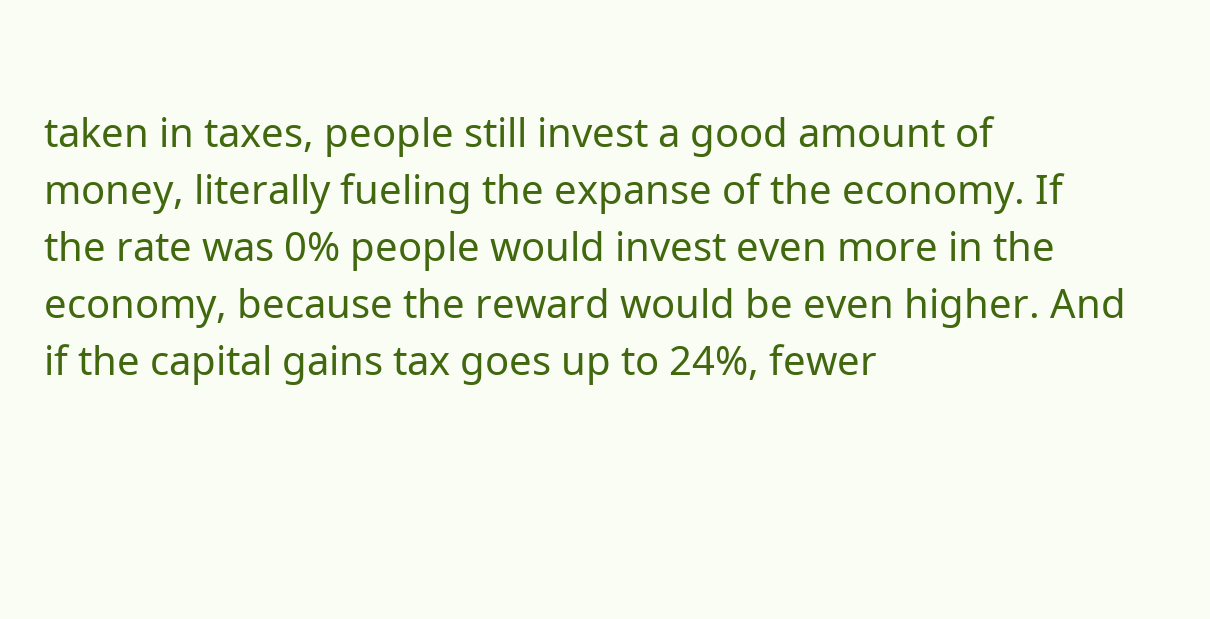taken in taxes, people still invest a good amount of money, literally fueling the expanse of the economy. If the rate was 0% people would invest even more in the economy, because the reward would be even higher. And if the capital gains tax goes up to 24%, fewer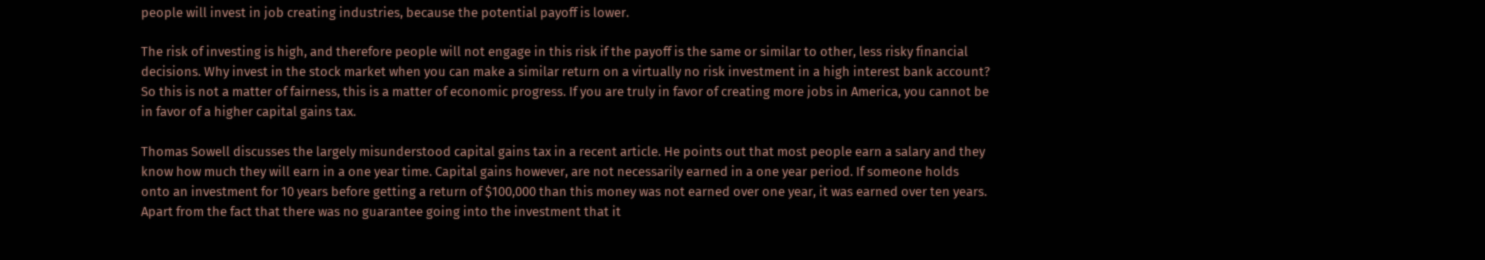people will invest in job creating industries, because the potential payoff is lower.

The risk of investing is high, and therefore people will not engage in this risk if the payoff is the same or similar to other, less risky financial decisions. Why invest in the stock market when you can make a similar return on a virtually no risk investment in a high interest bank account? So this is not a matter of fairness, this is a matter of economic progress. If you are truly in favor of creating more jobs in America, you cannot be in favor of a higher capital gains tax.

Thomas Sowell discusses the largely misunderstood capital gains tax in a recent article. He points out that most people earn a salary and they know how much they will earn in a one year time. Capital gains however, are not necessarily earned in a one year period. If someone holds onto an investment for 10 years before getting a return of $100,000 than this money was not earned over one year, it was earned over ten years. Apart from the fact that there was no guarantee going into the investment that it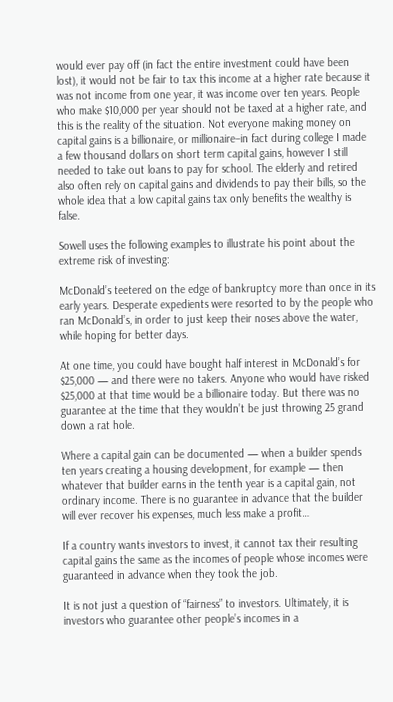would ever pay off (in fact the entire investment could have been lost), it would not be fair to tax this income at a higher rate because it was not income from one year, it was income over ten years. People who make $10,000 per year should not be taxed at a higher rate, and this is the reality of the situation. Not everyone making money on capital gains is a billionaire, or millionaire–in fact during college I made a few thousand dollars on short term capital gains, however I still needed to take out loans to pay for school. The elderly and retired also often rely on capital gains and dividends to pay their bills, so the whole idea that a low capital gains tax only benefits the wealthy is false.

Sowell uses the following examples to illustrate his point about the extreme risk of investing:

McDonald’s teetered on the edge of bankruptcy more than once in its early years. Desperate expedients were resorted to by the people who ran McDonald’s, in order to just keep their noses above the water, while hoping for better days.

At one time, you could have bought half interest in McDonald’s for $25,000 — and there were no takers. Anyone who would have risked $25,000 at that time would be a billionaire today. But there was no guarantee at the time that they wouldn’t be just throwing 25 grand down a rat hole.

Where a capital gain can be documented — when a builder spends ten years creating a housing development, for example — then whatever that builder earns in the tenth year is a capital gain, not ordinary income. There is no guarantee in advance that the builder will ever recover his expenses, much less make a profit…

If a country wants investors to invest, it cannot tax their resulting capital gains the same as the incomes of people whose incomes were guaranteed in advance when they took the job.

It is not just a question of “fairness” to investors. Ultimately, it is investors who guarantee other people’s incomes in a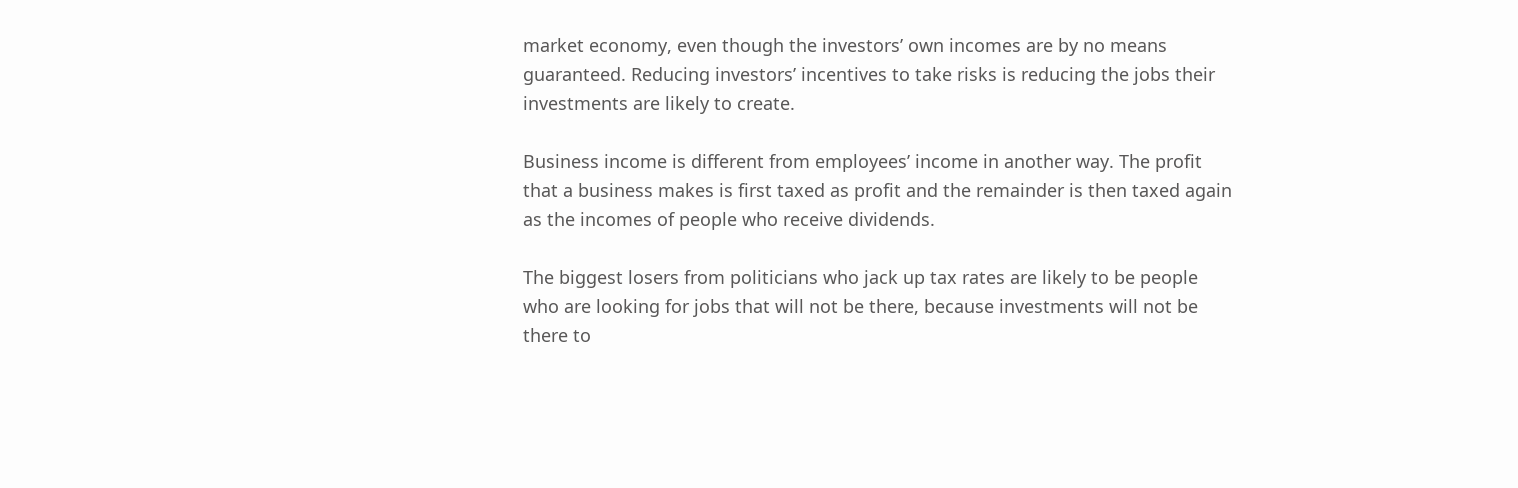market economy, even though the investors’ own incomes are by no means guaranteed. Reducing investors’ incentives to take risks is reducing the jobs their investments are likely to create.

Business income is different from employees’ income in another way. The profit that a business makes is first taxed as profit and the remainder is then taxed again as the incomes of people who receive dividends.

The biggest losers from politicians who jack up tax rates are likely to be people who are looking for jobs that will not be there, because investments will not be there to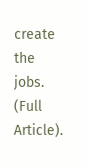create the jobs. (Full Article).